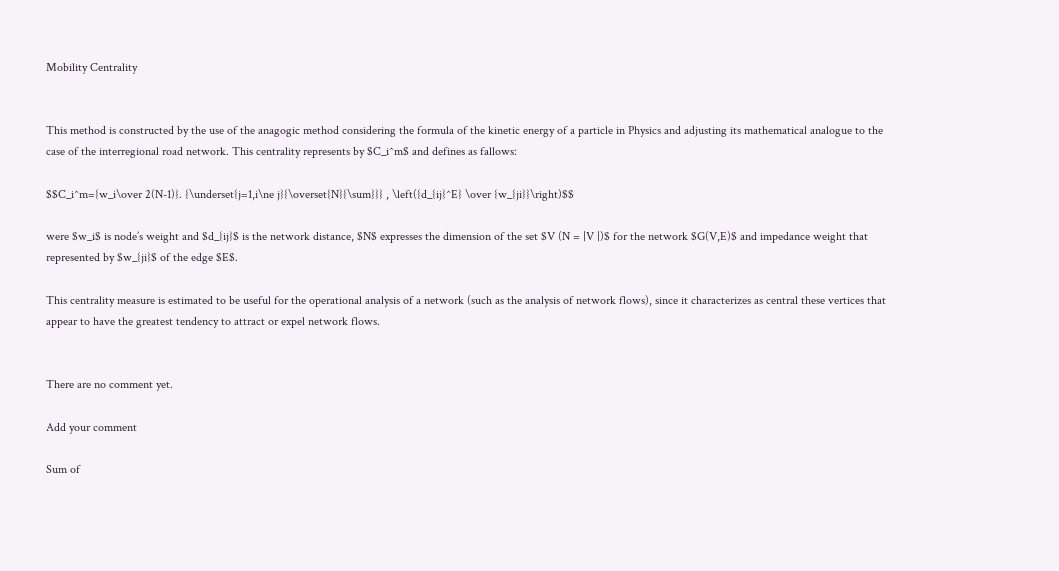Mobility Centrality


This method is constructed by the use of the anagogic method considering the formula of the kinetic energy of a particle in Physics and adjusting its mathematical analogue to the case of the interregional road network. This centrality represents by $C_i^m$ and defines as fallows:

$$C_i^m={w_i\over 2(N-1)}. {\underset{j=1,i\ne j}{\overset{N}{\sum}}} , \left({d_{ij}^E} \over {w_{ji}}\right)$$

were $w_i$ is node’s weight and $d_{ij}$ is the network distance, $N$ expresses the dimension of the set $V (N = |V |)$ for the network $G(V,E)$ and impedance weight that represented by $w_{ji}$ of the edge $E$.

This centrality measure is estimated to be useful for the operational analysis of a network (such as the analysis of network flows), since it characterizes as central these vertices that appear to have the greatest tendency to attract or expel network flows.


There are no comment yet.

Add your comment

Sum of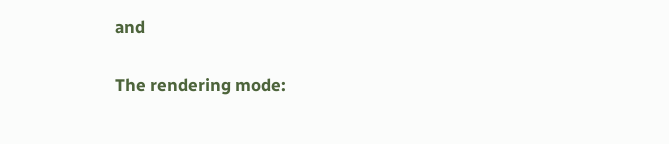and

The rendering mode: